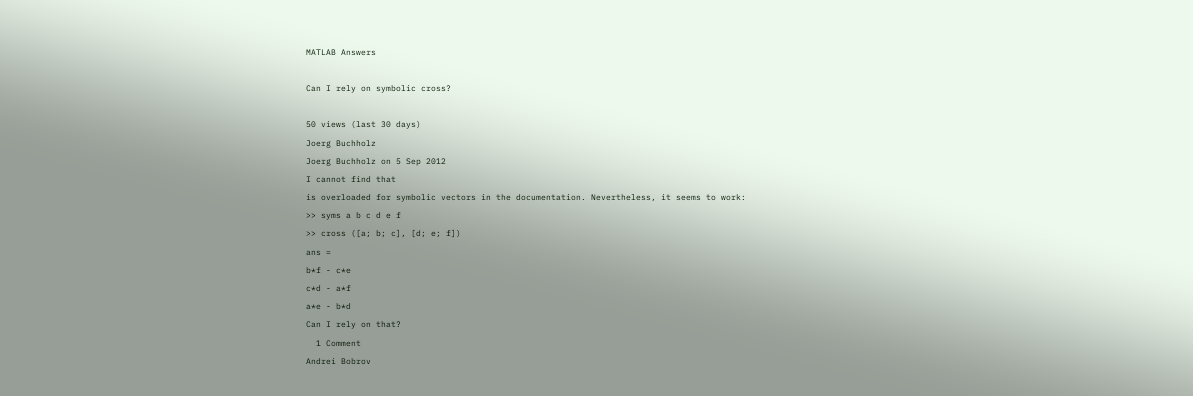MATLAB Answers

Can I rely on symbolic cross?

50 views (last 30 days)
Joerg Buchholz
Joerg Buchholz on 5 Sep 2012
I cannot find that
is overloaded for symbolic vectors in the documentation. Nevertheless, it seems to work:
>> syms a b c d e f
>> cross ([a; b; c], [d; e; f])
ans =
b*f - c*e
c*d - a*f
a*e - b*d
Can I rely on that?
  1 Comment
Andrei Bobrov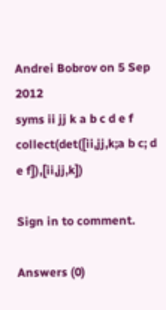Andrei Bobrov on 5 Sep 2012
syms ii jj k a b c d e f
collect(det([ii,jj,k;a b c; d e f]),[ii,jj,k])

Sign in to comment.

Answers (0)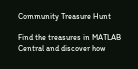Community Treasure Hunt

Find the treasures in MATLAB Central and discover how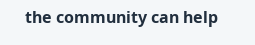the community can help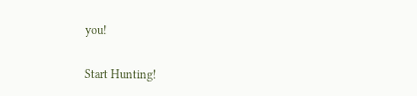you!

Start Hunting!